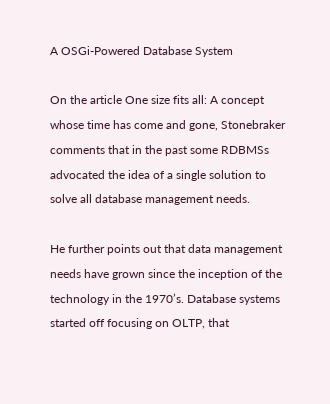A OSGi-Powered Database System

On the article One size fits all: A concept whose time has come and gone, Stonebraker comments that in the past some RDBMSs advocated the idea of a single solution to solve all database management needs.

He further points out that data management needs have grown since the inception of the technology in the 1970’s. Database systems started off focusing on OLTP, that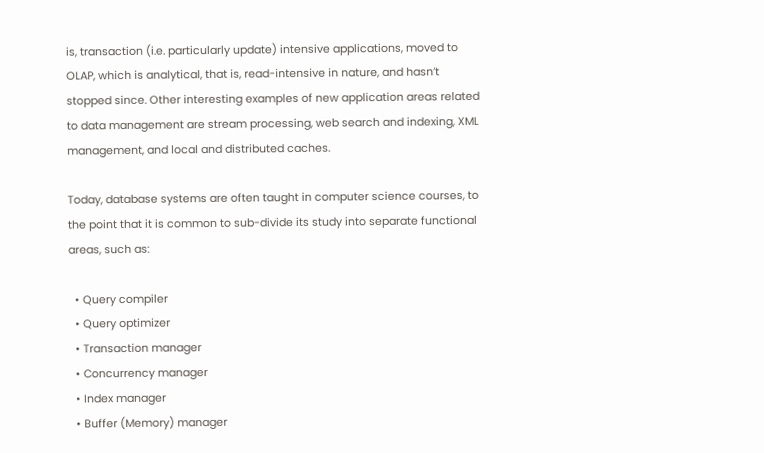is, transaction (i.e. particularly update) intensive applications, moved to OLAP, which is analytical, that is, read-intensive in nature, and hasn’t stopped since. Other interesting examples of new application areas related to data management are stream processing, web search and indexing, XML management, and local and distributed caches.

Today, database systems are often taught in computer science courses, to the point that it is common to sub-divide its study into separate functional areas, such as:

  • Query compiler
  • Query optimizer
  • Transaction manager
  • Concurrency manager
  • Index manager
  • Buffer (Memory) manager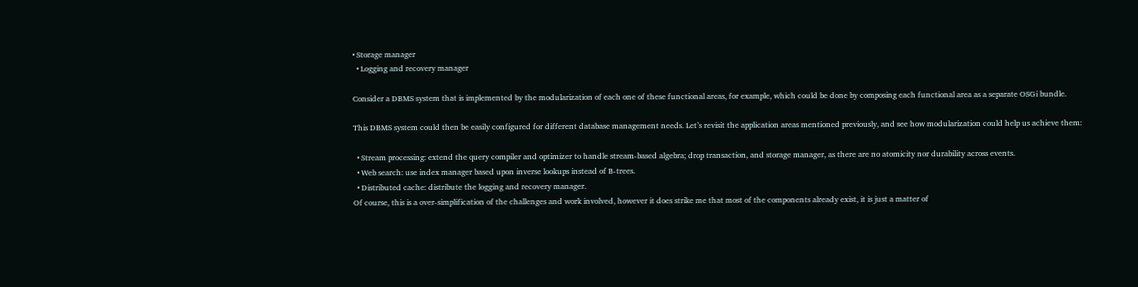• Storage manager
  • Logging and recovery manager

Consider a DBMS system that is implemented by the modularization of each one of these functional areas, for example, which could be done by composing each functional area as a separate OSGi bundle.

This DBMS system could then be easily configured for different database management needs. Let’s revisit the application areas mentioned previously, and see how modularization could help us achieve them:

  • Stream processing: extend the query compiler and optimizer to handle stream-based algebra; drop transaction, and storage manager, as there are no atomicity nor durability across events.
  • Web search: use index manager based upon inverse lookups instead of B-trees.
  • Distributed cache: distribute the logging and recovery manager.
Of course, this is a over-simplification of the challenges and work involved, however it does strike me that most of the components already exist, it is just a matter of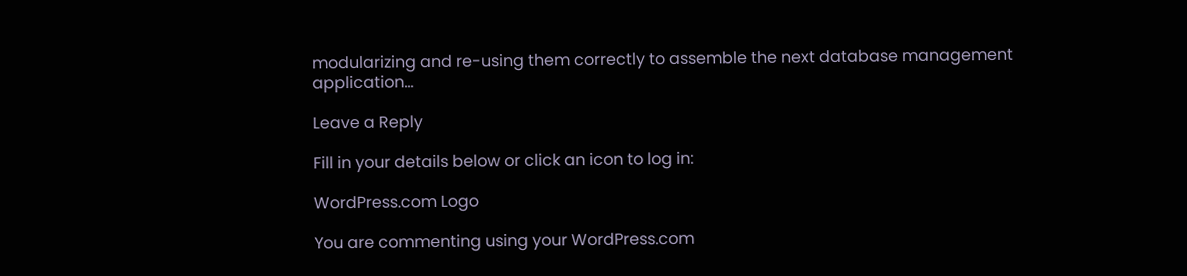modularizing and re-using them correctly to assemble the next database management application…

Leave a Reply

Fill in your details below or click an icon to log in:

WordPress.com Logo

You are commenting using your WordPress.com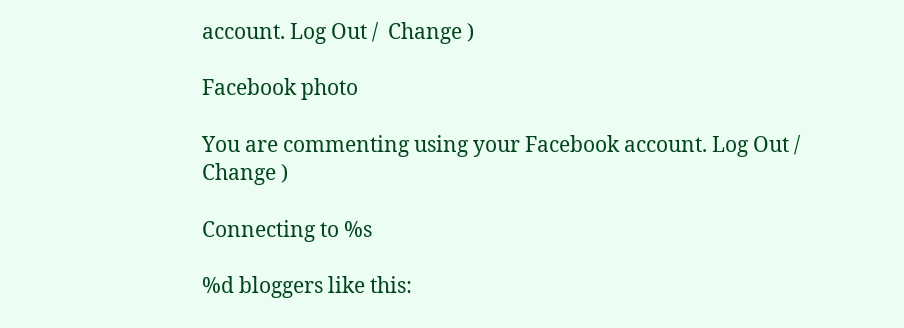account. Log Out /  Change )

Facebook photo

You are commenting using your Facebook account. Log Out /  Change )

Connecting to %s

%d bloggers like this: